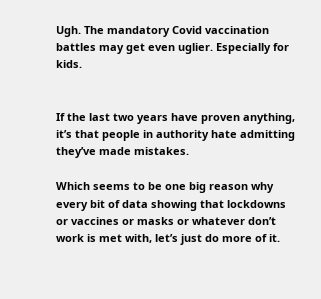Ugh. The mandatory Covid vaccination battles may get even uglier. Especially for kids.


If the last two years have proven anything, it’s that people in authority hate admitting they’ve made mistakes.

Which seems to be one big reason why every bit of data showing that lockdowns or vaccines or masks or whatever don’t work is met with, let’s just do more of it.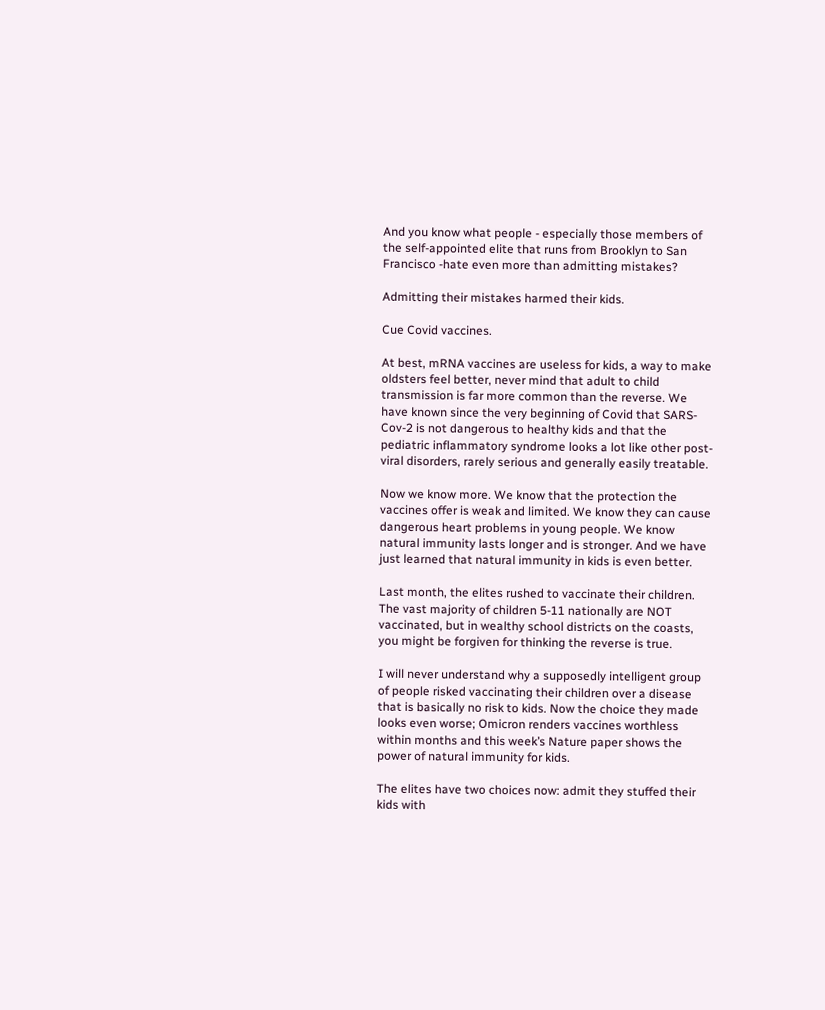And you know what people - especially those members of the self-appointed elite that runs from Brooklyn to San Francisco -hate even more than admitting mistakes?

Admitting their mistakes harmed their kids.

Cue Covid vaccines.

At best, mRNA vaccines are useless for kids, a way to make oldsters feel better, never mind that adult to child transmission is far more common than the reverse. We have known since the very beginning of Covid that SARS-Cov-2 is not dangerous to healthy kids and that the pediatric inflammatory syndrome looks a lot like other post-viral disorders, rarely serious and generally easily treatable.

Now we know more. We know that the protection the vaccines offer is weak and limited. We know they can cause dangerous heart problems in young people. We know natural immunity lasts longer and is stronger. And we have just learned that natural immunity in kids is even better.

Last month, the elites rushed to vaccinate their children. The vast majority of children 5-11 nationally are NOT vaccinated, but in wealthy school districts on the coasts, you might be forgiven for thinking the reverse is true.

I will never understand why a supposedly intelligent group of people risked vaccinating their children over a disease that is basically no risk to kids. Now the choice they made looks even worse; Omicron renders vaccines worthless within months and this week’s Nature paper shows the power of natural immunity for kids.

The elites have two choices now: admit they stuffed their kids with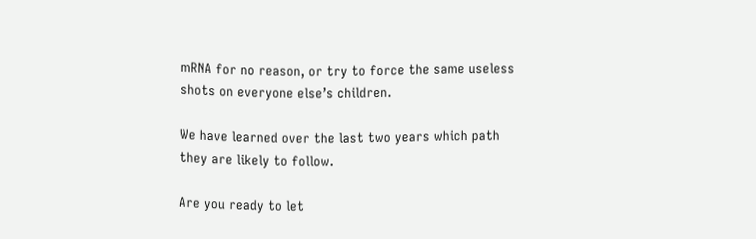mRNA for no reason, or try to force the same useless shots on everyone else’s children.

We have learned over the last two years which path they are likely to follow.

Are you ready to let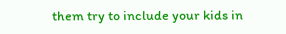them try to include your kids in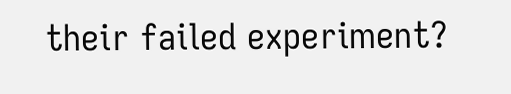their failed experiment?